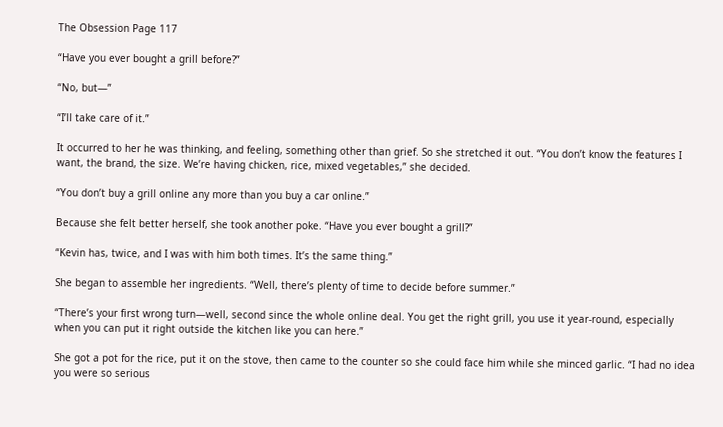The Obsession Page 117

“Have you ever bought a grill before?”

“No, but—”

“I’ll take care of it.”

It occurred to her he was thinking, and feeling, something other than grief. So she stretched it out. “You don’t know the features I want, the brand, the size. We’re having chicken, rice, mixed vegetables,” she decided.

“You don’t buy a grill online any more than you buy a car online.”

Because she felt better herself, she took another poke. “Have you ever bought a grill?”

“Kevin has, twice, and I was with him both times. It’s the same thing.”

She began to assemble her ingredients. “Well, there’s plenty of time to decide before summer.”

“There’s your first wrong turn—well, second since the whole online deal. You get the right grill, you use it year-round, especially when you can put it right outside the kitchen like you can here.”

She got a pot for the rice, put it on the stove, then came to the counter so she could face him while she minced garlic. “I had no idea you were so serious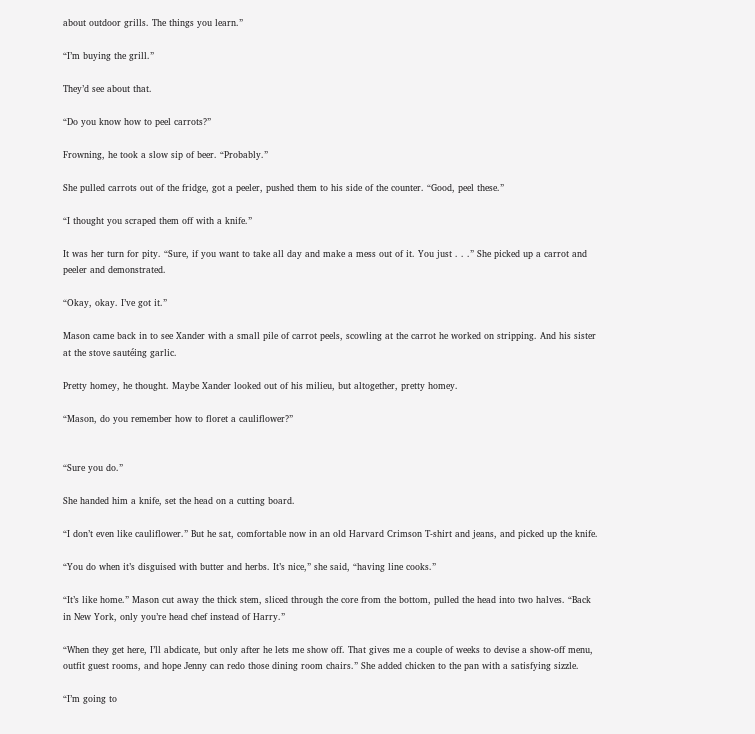about outdoor grills. The things you learn.”

“I’m buying the grill.”

They’d see about that.

“Do you know how to peel carrots?”

Frowning, he took a slow sip of beer. “Probably.”

She pulled carrots out of the fridge, got a peeler, pushed them to his side of the counter. “Good, peel these.”

“I thought you scraped them off with a knife.”

It was her turn for pity. “Sure, if you want to take all day and make a mess out of it. You just . . .” She picked up a carrot and peeler and demonstrated.

“Okay, okay. I’ve got it.”

Mason came back in to see Xander with a small pile of carrot peels, scowling at the carrot he worked on stripping. And his sister at the stove sautéing garlic.

Pretty homey, he thought. Maybe Xander looked out of his milieu, but altogether, pretty homey.

“Mason, do you remember how to floret a cauliflower?”


“Sure you do.”

She handed him a knife, set the head on a cutting board.

“I don’t even like cauliflower.” But he sat, comfortable now in an old Harvard Crimson T-shirt and jeans, and picked up the knife.

“You do when it’s disguised with butter and herbs. It’s nice,” she said, “having line cooks.”

“It’s like home.” Mason cut away the thick stem, sliced through the core from the bottom, pulled the head into two halves. “Back in New York, only you’re head chef instead of Harry.”

“When they get here, I’ll abdicate, but only after he lets me show off. That gives me a couple of weeks to devise a show-off menu, outfit guest rooms, and hope Jenny can redo those dining room chairs.” She added chicken to the pan with a satisfying sizzle.

“I’m going to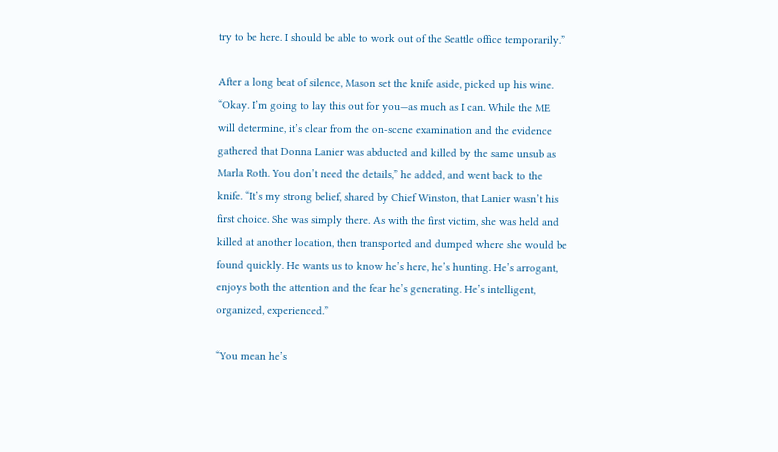try to be here. I should be able to work out of the Seattle office temporarily.”

After a long beat of silence, Mason set the knife aside, picked up his wine. “Okay. I’m going to lay this out for you—as much as I can. While the ME will determine, it’s clear from the on-scene examination and the evidence gathered that Donna Lanier was abducted and killed by the same unsub as Marla Roth. You don’t need the details,” he added, and went back to the knife. “It’s my strong belief, shared by Chief Winston, that Lanier wasn’t his first choice. She was simply there. As with the first victim, she was held and killed at another location, then transported and dumped where she would be found quickly. He wants us to know he’s here, he’s hunting. He’s arrogant, enjoys both the attention and the fear he’s generating. He’s intelligent, organized, experienced.”

“You mean he’s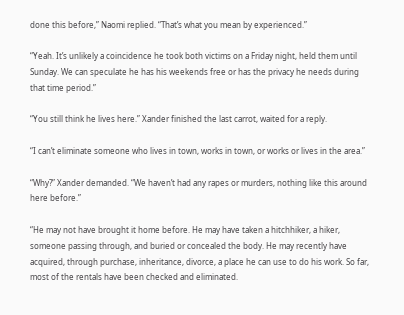done this before,” Naomi replied. “That’s what you mean by experienced.”

“Yeah. It’s unlikely a coincidence he took both victims on a Friday night, held them until Sunday. We can speculate he has his weekends free or has the privacy he needs during that time period.”

“You still think he lives here.” Xander finished the last carrot, waited for a reply.

“I can’t eliminate someone who lives in town, works in town, or works or lives in the area.”

“Why?” Xander demanded. “We haven’t had any rapes or murders, nothing like this around here before.”

“He may not have brought it home before. He may have taken a hitchhiker, a hiker, someone passing through, and buried or concealed the body. He may recently have acquired, through purchase, inheritance, divorce, a place he can use to do his work. So far, most of the rentals have been checked and eliminated.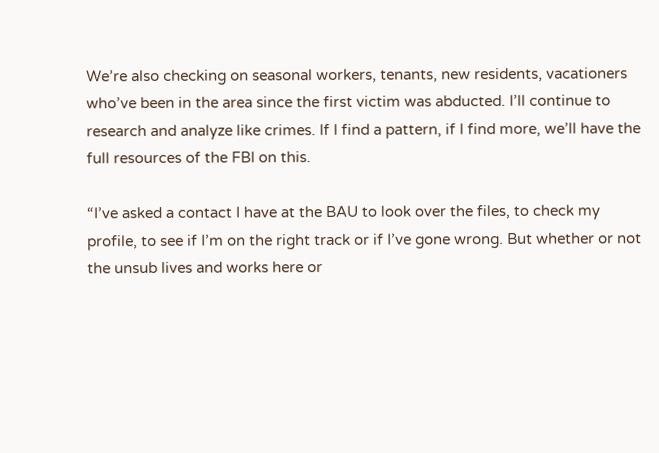We’re also checking on seasonal workers, tenants, new residents, vacationers who’ve been in the area since the first victim was abducted. I’ll continue to research and analyze like crimes. If I find a pattern, if I find more, we’ll have the full resources of the FBI on this.

“I’ve asked a contact I have at the BAU to look over the files, to check my profile, to see if I’m on the right track or if I’ve gone wrong. But whether or not the unsub lives and works here or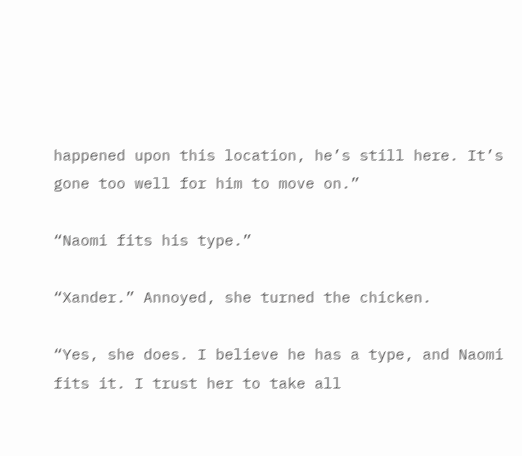happened upon this location, he’s still here. It’s gone too well for him to move on.”

“Naomi fits his type.”

“Xander.” Annoyed, she turned the chicken.

“Yes, she does. I believe he has a type, and Naomi fits it. I trust her to take all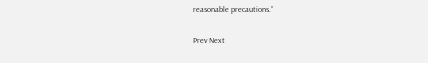reasonable precautions.”

Prev Next